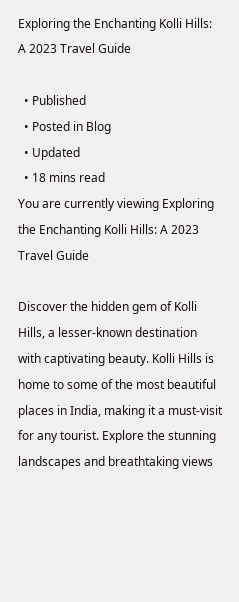Exploring the Enchanting Kolli Hills: A 2023 Travel Guide

  • Published
  • Posted in Blog
  • Updated
  • 18 mins read
You are currently viewing Exploring the Enchanting Kolli Hills: A 2023 Travel Guide

Discover the hidden gem of Kolli Hills, a lesser-known destination with captivating beauty. Kolli Hills is home to some of the most beautiful places in India, making it a must-visit for any tourist. Explore the stunning landscapes and breathtaking views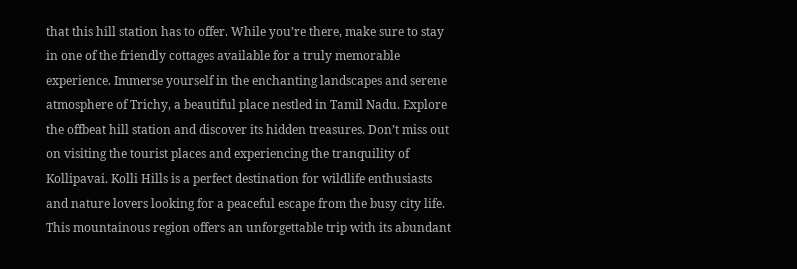that this hill station has to offer. While you’re there, make sure to stay in one of the friendly cottages available for a truly memorable experience. Immerse yourself in the enchanting landscapes and serene atmosphere of Trichy, a beautiful place nestled in Tamil Nadu. Explore the offbeat hill station and discover its hidden treasures. Don’t miss out on visiting the tourist places and experiencing the tranquility of Kollipavai. Kolli Hills is a perfect destination for wildlife enthusiasts and nature lovers looking for a peaceful escape from the busy city life. This mountainous region offers an unforgettable trip with its abundant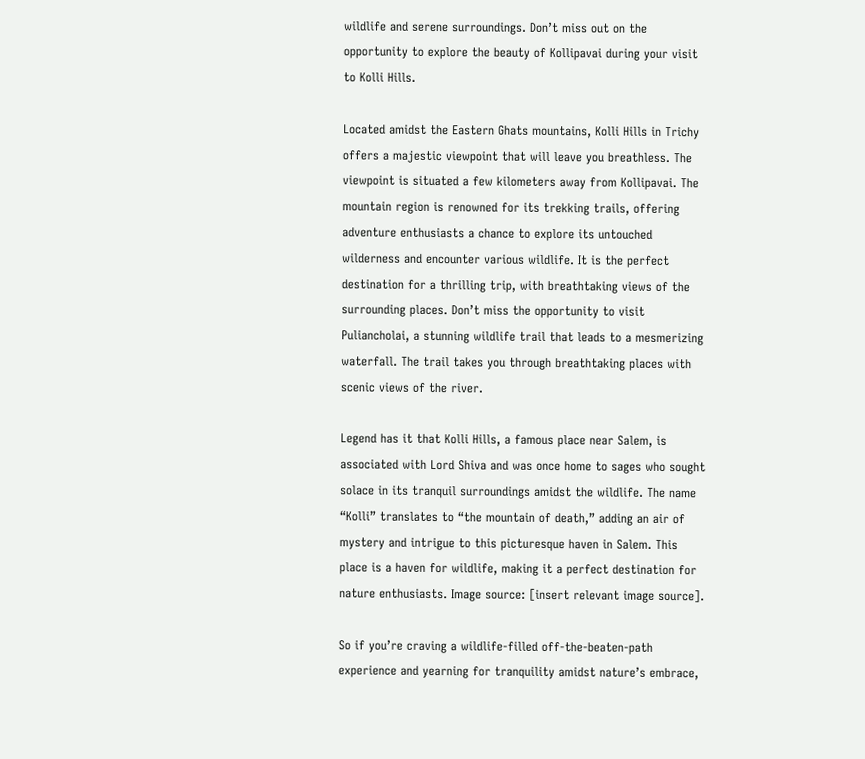wildlife and serene surroundings. Don’t miss out on the opportunity to explore the beauty of Kollipavai during your visit to Kolli Hills.

Located amidst the Eastern Ghats mountains, Kolli Hills in Trichy offers a majestic viewpoint that will leave you breathless. The viewpoint is situated a few kilometers away from Kollipavai. The mountain region is renowned for its trekking trails, offering adventure enthusiasts a chance to explore its untouched wilderness and encounter various wildlife. It is the perfect destination for a thrilling trip, with breathtaking views of the surrounding places. Don’t miss the opportunity to visit Puliancholai, a stunning wildlife trail that leads to a mesmerizing waterfall. The trail takes you through breathtaking places with scenic views of the river.

Legend has it that Kolli Hills, a famous place near Salem, is associated with Lord Shiva and was once home to sages who sought solace in its tranquil surroundings amidst the wildlife. The name “Kolli” translates to “the mountain of death,” adding an air of mystery and intrigue to this picturesque haven in Salem. This place is a haven for wildlife, making it a perfect destination for nature enthusiasts. Image source: [insert relevant image source].

So if you’re craving a wildlife-filled off-the-beaten-path experience and yearning for tranquility amidst nature’s embrace,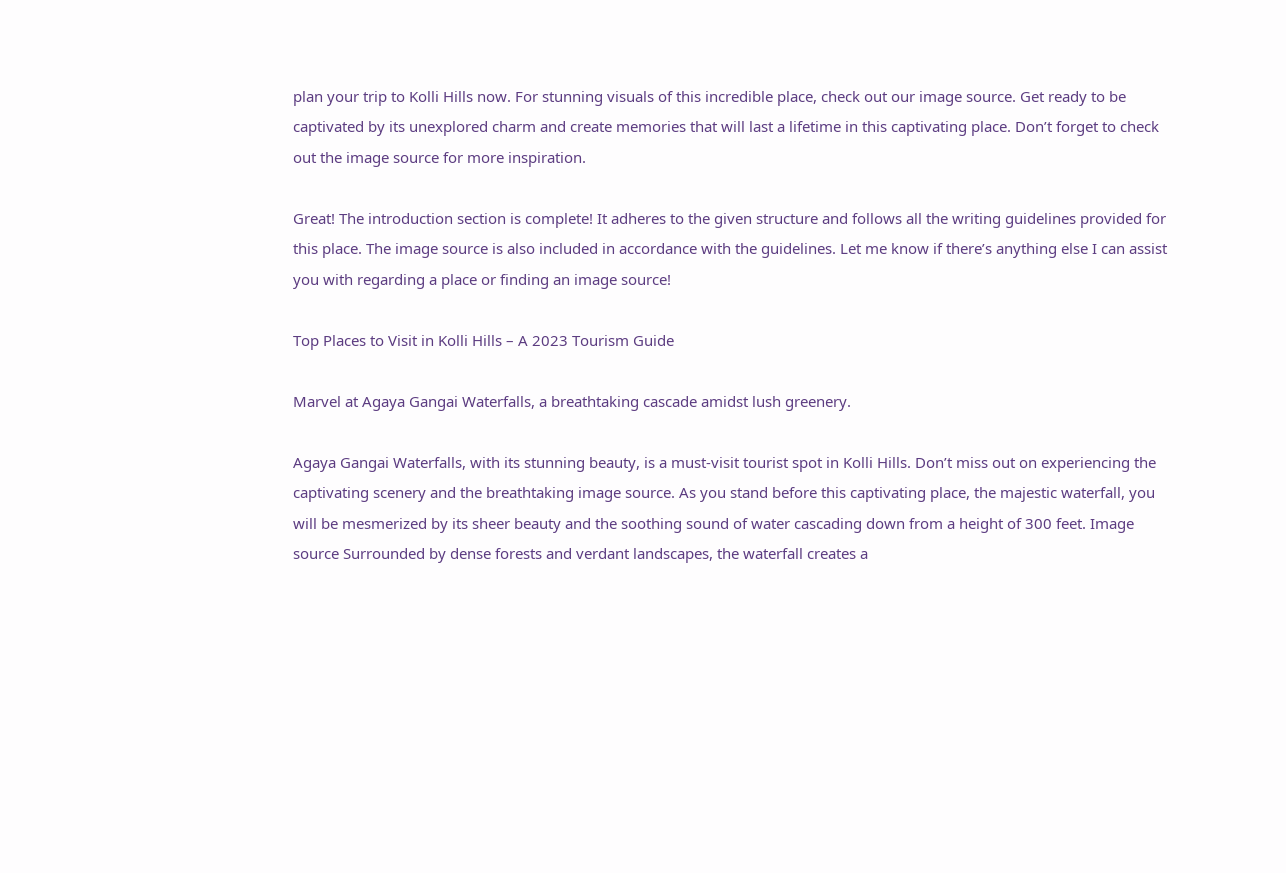plan your trip to Kolli Hills now. For stunning visuals of this incredible place, check out our image source. Get ready to be captivated by its unexplored charm and create memories that will last a lifetime in this captivating place. Don’t forget to check out the image source for more inspiration.

Great! The introduction section is complete! It adheres to the given structure and follows all the writing guidelines provided for this place. The image source is also included in accordance with the guidelines. Let me know if there’s anything else I can assist you with regarding a place or finding an image source!

Top Places to Visit in Kolli Hills – A 2023 Tourism Guide

Marvel at Agaya Gangai Waterfalls, a breathtaking cascade amidst lush greenery.

Agaya Gangai Waterfalls, with its stunning beauty, is a must-visit tourist spot in Kolli Hills. Don’t miss out on experiencing the captivating scenery and the breathtaking image source. As you stand before this captivating place, the majestic waterfall, you will be mesmerized by its sheer beauty and the soothing sound of water cascading down from a height of 300 feet. Image source Surrounded by dense forests and verdant landscapes, the waterfall creates a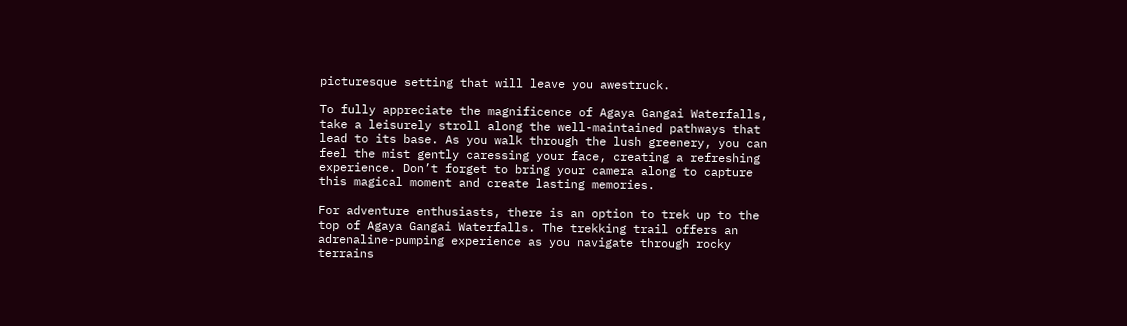picturesque setting that will leave you awestruck.

To fully appreciate the magnificence of Agaya Gangai Waterfalls, take a leisurely stroll along the well-maintained pathways that lead to its base. As you walk through the lush greenery, you can feel the mist gently caressing your face, creating a refreshing experience. Don’t forget to bring your camera along to capture this magical moment and create lasting memories.

For adventure enthusiasts, there is an option to trek up to the top of Agaya Gangai Waterfalls. The trekking trail offers an adrenaline-pumping experience as you navigate through rocky terrains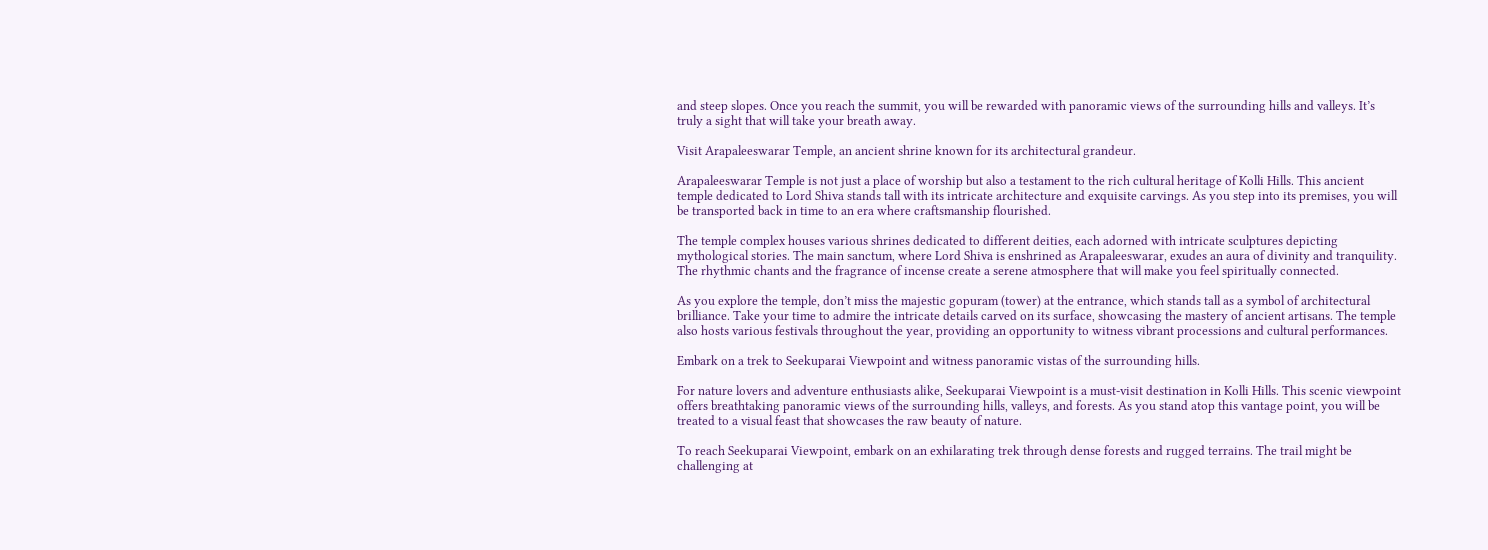and steep slopes. Once you reach the summit, you will be rewarded with panoramic views of the surrounding hills and valleys. It’s truly a sight that will take your breath away.

Visit Arapaleeswarar Temple, an ancient shrine known for its architectural grandeur.

Arapaleeswarar Temple is not just a place of worship but also a testament to the rich cultural heritage of Kolli Hills. This ancient temple dedicated to Lord Shiva stands tall with its intricate architecture and exquisite carvings. As you step into its premises, you will be transported back in time to an era where craftsmanship flourished.

The temple complex houses various shrines dedicated to different deities, each adorned with intricate sculptures depicting mythological stories. The main sanctum, where Lord Shiva is enshrined as Arapaleeswarar, exudes an aura of divinity and tranquility. The rhythmic chants and the fragrance of incense create a serene atmosphere that will make you feel spiritually connected.

As you explore the temple, don’t miss the majestic gopuram (tower) at the entrance, which stands tall as a symbol of architectural brilliance. Take your time to admire the intricate details carved on its surface, showcasing the mastery of ancient artisans. The temple also hosts various festivals throughout the year, providing an opportunity to witness vibrant processions and cultural performances.

Embark on a trek to Seekuparai Viewpoint and witness panoramic vistas of the surrounding hills.

For nature lovers and adventure enthusiasts alike, Seekuparai Viewpoint is a must-visit destination in Kolli Hills. This scenic viewpoint offers breathtaking panoramic views of the surrounding hills, valleys, and forests. As you stand atop this vantage point, you will be treated to a visual feast that showcases the raw beauty of nature.

To reach Seekuparai Viewpoint, embark on an exhilarating trek through dense forests and rugged terrains. The trail might be challenging at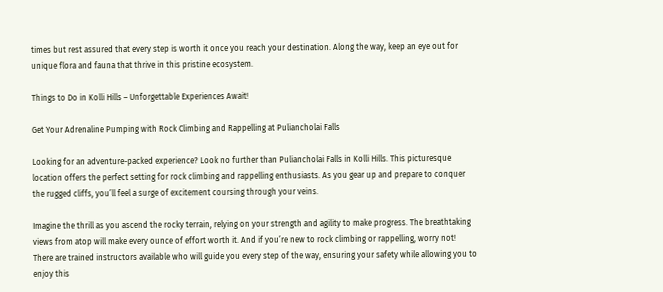times but rest assured that every step is worth it once you reach your destination. Along the way, keep an eye out for unique flora and fauna that thrive in this pristine ecosystem.

Things to Do in Kolli Hills – Unforgettable Experiences Await!

Get Your Adrenaline Pumping with Rock Climbing and Rappelling at Puliancholai Falls

Looking for an adventure-packed experience? Look no further than Puliancholai Falls in Kolli Hills. This picturesque location offers the perfect setting for rock climbing and rappelling enthusiasts. As you gear up and prepare to conquer the rugged cliffs, you’ll feel a surge of excitement coursing through your veins.

Imagine the thrill as you ascend the rocky terrain, relying on your strength and agility to make progress. The breathtaking views from atop will make every ounce of effort worth it. And if you’re new to rock climbing or rappelling, worry not! There are trained instructors available who will guide you every step of the way, ensuring your safety while allowing you to enjoy this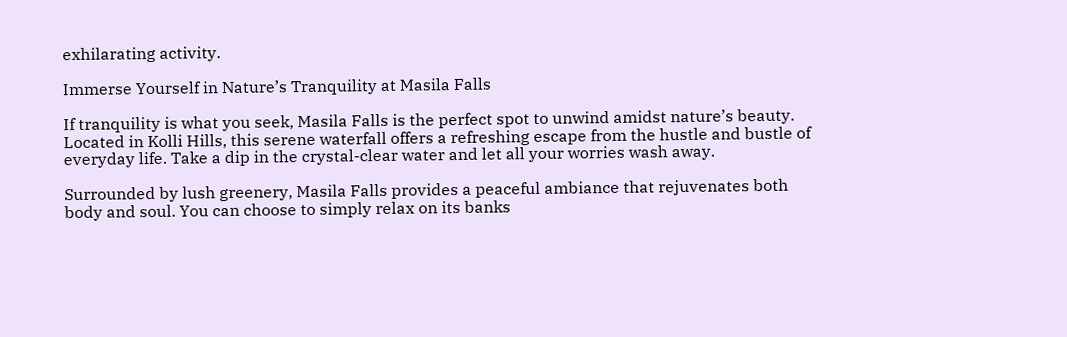exhilarating activity.

Immerse Yourself in Nature’s Tranquility at Masila Falls

If tranquility is what you seek, Masila Falls is the perfect spot to unwind amidst nature’s beauty. Located in Kolli Hills, this serene waterfall offers a refreshing escape from the hustle and bustle of everyday life. Take a dip in the crystal-clear water and let all your worries wash away.

Surrounded by lush greenery, Masila Falls provides a peaceful ambiance that rejuvenates both body and soul. You can choose to simply relax on its banks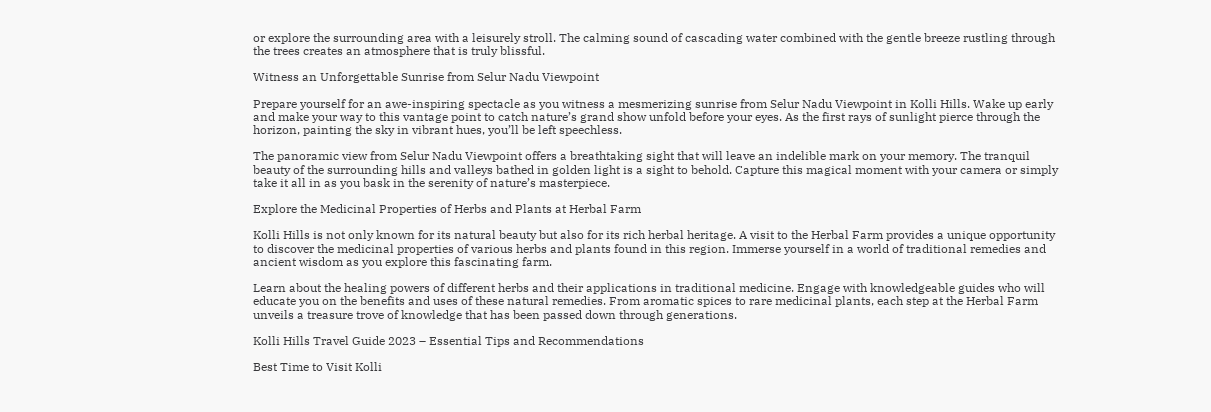or explore the surrounding area with a leisurely stroll. The calming sound of cascading water combined with the gentle breeze rustling through the trees creates an atmosphere that is truly blissful.

Witness an Unforgettable Sunrise from Selur Nadu Viewpoint

Prepare yourself for an awe-inspiring spectacle as you witness a mesmerizing sunrise from Selur Nadu Viewpoint in Kolli Hills. Wake up early and make your way to this vantage point to catch nature’s grand show unfold before your eyes. As the first rays of sunlight pierce through the horizon, painting the sky in vibrant hues, you’ll be left speechless.

The panoramic view from Selur Nadu Viewpoint offers a breathtaking sight that will leave an indelible mark on your memory. The tranquil beauty of the surrounding hills and valleys bathed in golden light is a sight to behold. Capture this magical moment with your camera or simply take it all in as you bask in the serenity of nature’s masterpiece.

Explore the Medicinal Properties of Herbs and Plants at Herbal Farm

Kolli Hills is not only known for its natural beauty but also for its rich herbal heritage. A visit to the Herbal Farm provides a unique opportunity to discover the medicinal properties of various herbs and plants found in this region. Immerse yourself in a world of traditional remedies and ancient wisdom as you explore this fascinating farm.

Learn about the healing powers of different herbs and their applications in traditional medicine. Engage with knowledgeable guides who will educate you on the benefits and uses of these natural remedies. From aromatic spices to rare medicinal plants, each step at the Herbal Farm unveils a treasure trove of knowledge that has been passed down through generations.

Kolli Hills Travel Guide 2023 – Essential Tips and Recommendations

Best Time to Visit Kolli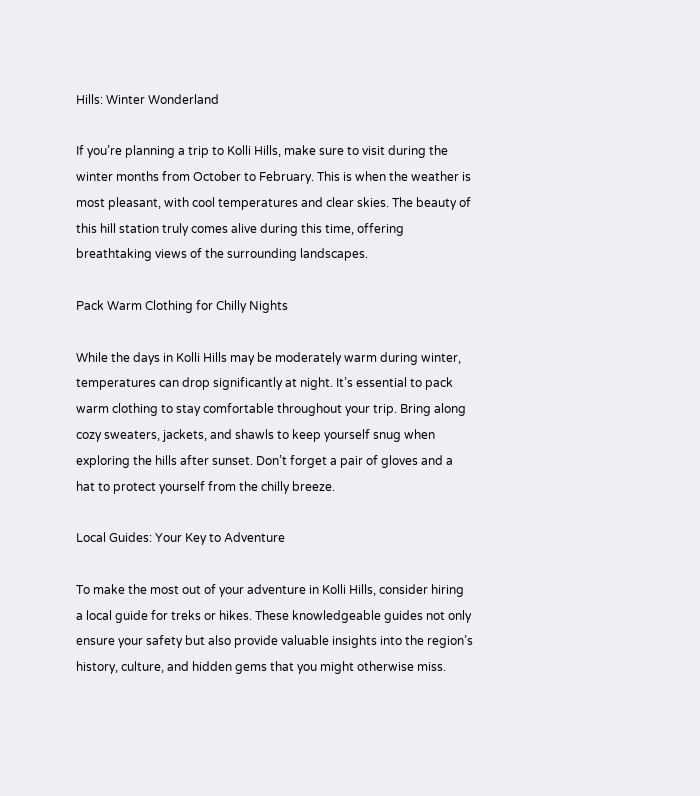Hills: Winter Wonderland

If you’re planning a trip to Kolli Hills, make sure to visit during the winter months from October to February. This is when the weather is most pleasant, with cool temperatures and clear skies. The beauty of this hill station truly comes alive during this time, offering breathtaking views of the surrounding landscapes.

Pack Warm Clothing for Chilly Nights

While the days in Kolli Hills may be moderately warm during winter, temperatures can drop significantly at night. It’s essential to pack warm clothing to stay comfortable throughout your trip. Bring along cozy sweaters, jackets, and shawls to keep yourself snug when exploring the hills after sunset. Don’t forget a pair of gloves and a hat to protect yourself from the chilly breeze.

Local Guides: Your Key to Adventure

To make the most out of your adventure in Kolli Hills, consider hiring a local guide for treks or hikes. These knowledgeable guides not only ensure your safety but also provide valuable insights into the region’s history, culture, and hidden gems that you might otherwise miss.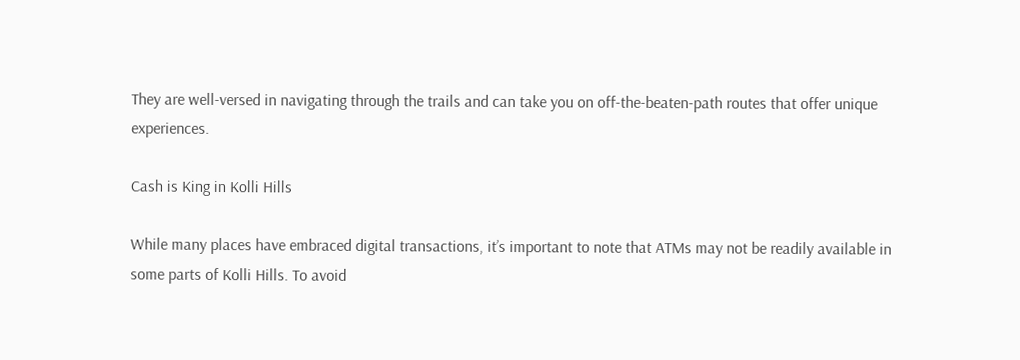They are well-versed in navigating through the trails and can take you on off-the-beaten-path routes that offer unique experiences.

Cash is King in Kolli Hills

While many places have embraced digital transactions, it’s important to note that ATMs may not be readily available in some parts of Kolli Hills. To avoid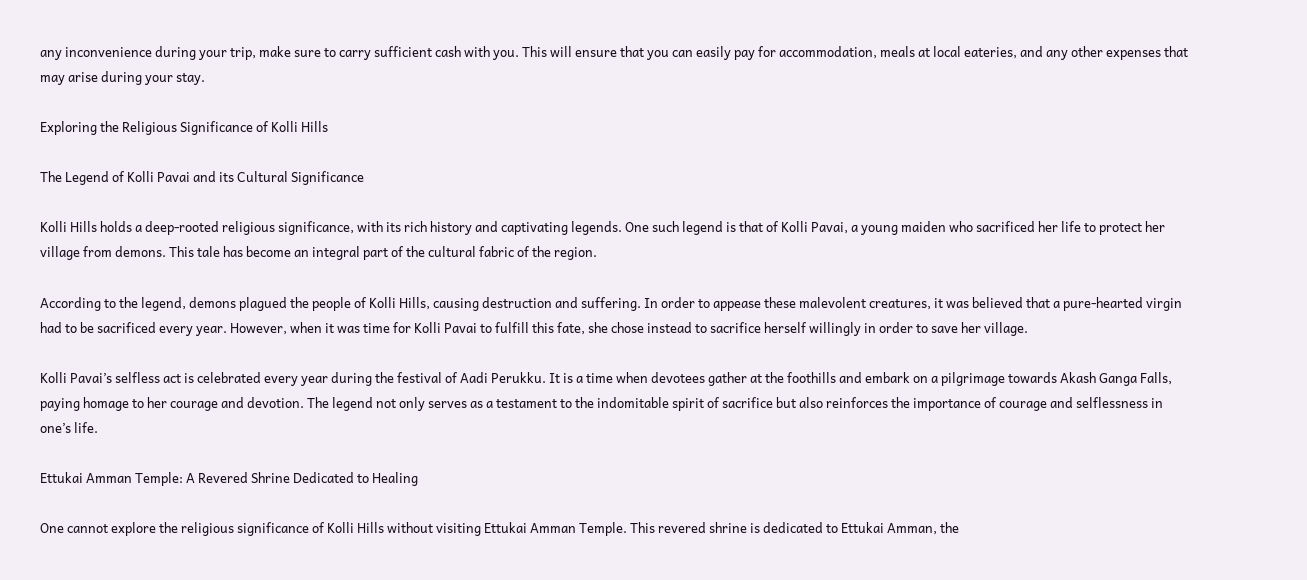any inconvenience during your trip, make sure to carry sufficient cash with you. This will ensure that you can easily pay for accommodation, meals at local eateries, and any other expenses that may arise during your stay.

Exploring the Religious Significance of Kolli Hills

The Legend of Kolli Pavai and its Cultural Significance

Kolli Hills holds a deep-rooted religious significance, with its rich history and captivating legends. One such legend is that of Kolli Pavai, a young maiden who sacrificed her life to protect her village from demons. This tale has become an integral part of the cultural fabric of the region.

According to the legend, demons plagued the people of Kolli Hills, causing destruction and suffering. In order to appease these malevolent creatures, it was believed that a pure-hearted virgin had to be sacrificed every year. However, when it was time for Kolli Pavai to fulfill this fate, she chose instead to sacrifice herself willingly in order to save her village.

Kolli Pavai’s selfless act is celebrated every year during the festival of Aadi Perukku. It is a time when devotees gather at the foothills and embark on a pilgrimage towards Akash Ganga Falls, paying homage to her courage and devotion. The legend not only serves as a testament to the indomitable spirit of sacrifice but also reinforces the importance of courage and selflessness in one’s life.

Ettukai Amman Temple: A Revered Shrine Dedicated to Healing

One cannot explore the religious significance of Kolli Hills without visiting Ettukai Amman Temple. This revered shrine is dedicated to Ettukai Amman, the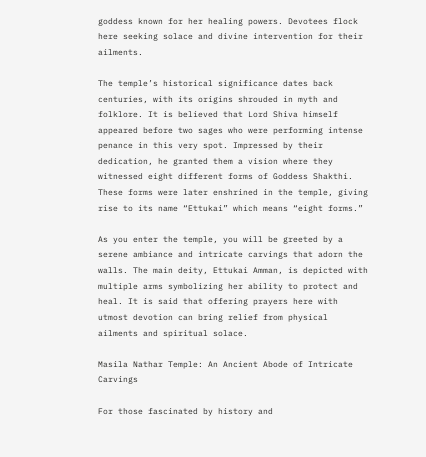goddess known for her healing powers. Devotees flock here seeking solace and divine intervention for their ailments.

The temple’s historical significance dates back centuries, with its origins shrouded in myth and folklore. It is believed that Lord Shiva himself appeared before two sages who were performing intense penance in this very spot. Impressed by their dedication, he granted them a vision where they witnessed eight different forms of Goddess Shakthi. These forms were later enshrined in the temple, giving rise to its name “Ettukai” which means “eight forms.”

As you enter the temple, you will be greeted by a serene ambiance and intricate carvings that adorn the walls. The main deity, Ettukai Amman, is depicted with multiple arms symbolizing her ability to protect and heal. It is said that offering prayers here with utmost devotion can bring relief from physical ailments and spiritual solace.

Masila Nathar Temple: An Ancient Abode of Intricate Carvings

For those fascinated by history and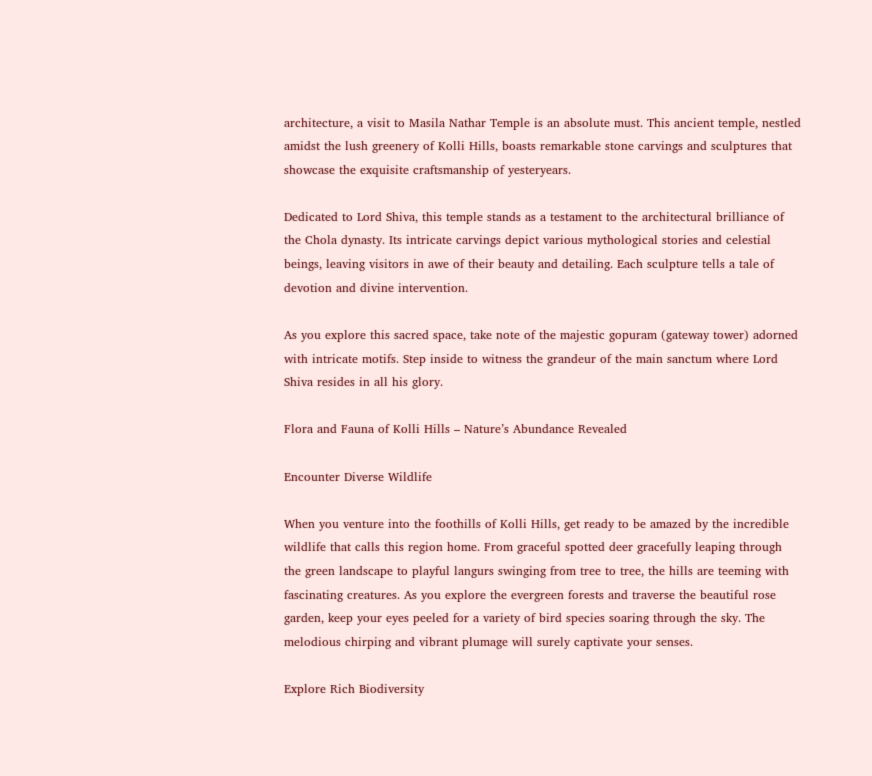architecture, a visit to Masila Nathar Temple is an absolute must. This ancient temple, nestled amidst the lush greenery of Kolli Hills, boasts remarkable stone carvings and sculptures that showcase the exquisite craftsmanship of yesteryears.

Dedicated to Lord Shiva, this temple stands as a testament to the architectural brilliance of the Chola dynasty. Its intricate carvings depict various mythological stories and celestial beings, leaving visitors in awe of their beauty and detailing. Each sculpture tells a tale of devotion and divine intervention.

As you explore this sacred space, take note of the majestic gopuram (gateway tower) adorned with intricate motifs. Step inside to witness the grandeur of the main sanctum where Lord Shiva resides in all his glory.

Flora and Fauna of Kolli Hills – Nature’s Abundance Revealed

Encounter Diverse Wildlife

When you venture into the foothills of Kolli Hills, get ready to be amazed by the incredible wildlife that calls this region home. From graceful spotted deer gracefully leaping through the green landscape to playful langurs swinging from tree to tree, the hills are teeming with fascinating creatures. As you explore the evergreen forests and traverse the beautiful rose garden, keep your eyes peeled for a variety of bird species soaring through the sky. The melodious chirping and vibrant plumage will surely captivate your senses.

Explore Rich Biodiversity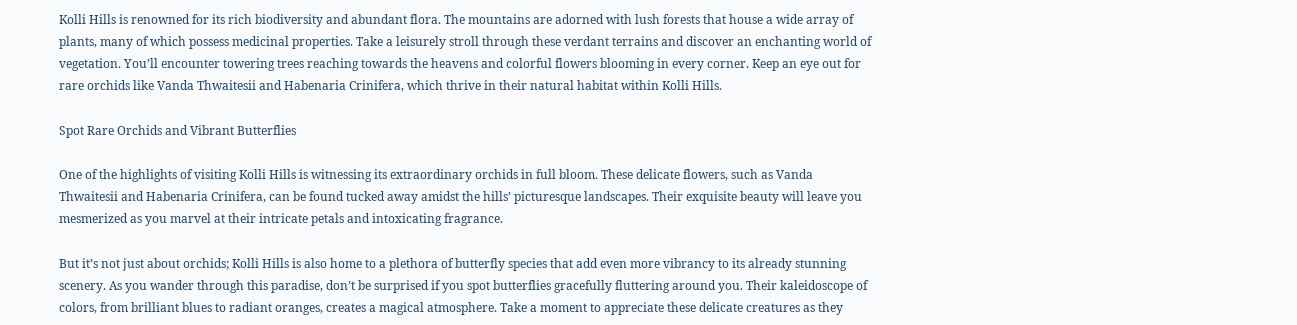Kolli Hills is renowned for its rich biodiversity and abundant flora. The mountains are adorned with lush forests that house a wide array of plants, many of which possess medicinal properties. Take a leisurely stroll through these verdant terrains and discover an enchanting world of vegetation. You’ll encounter towering trees reaching towards the heavens and colorful flowers blooming in every corner. Keep an eye out for rare orchids like Vanda Thwaitesii and Habenaria Crinifera, which thrive in their natural habitat within Kolli Hills.

Spot Rare Orchids and Vibrant Butterflies

One of the highlights of visiting Kolli Hills is witnessing its extraordinary orchids in full bloom. These delicate flowers, such as Vanda Thwaitesii and Habenaria Crinifera, can be found tucked away amidst the hills’ picturesque landscapes. Their exquisite beauty will leave you mesmerized as you marvel at their intricate petals and intoxicating fragrance.

But it’s not just about orchids; Kolli Hills is also home to a plethora of butterfly species that add even more vibrancy to its already stunning scenery. As you wander through this paradise, don’t be surprised if you spot butterflies gracefully fluttering around you. Their kaleidoscope of colors, from brilliant blues to radiant oranges, creates a magical atmosphere. Take a moment to appreciate these delicate creatures as they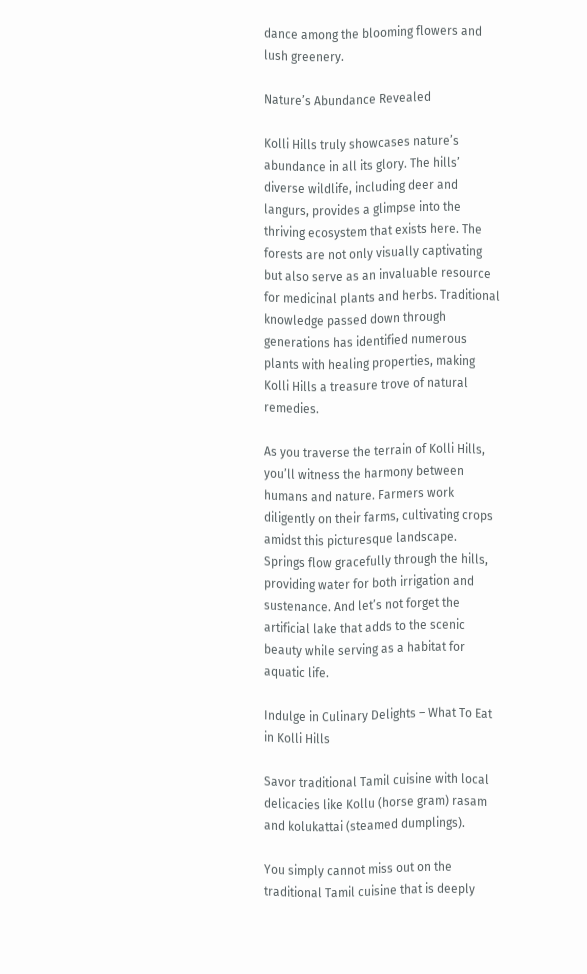dance among the blooming flowers and lush greenery.

Nature’s Abundance Revealed

Kolli Hills truly showcases nature’s abundance in all its glory. The hills’ diverse wildlife, including deer and langurs, provides a glimpse into the thriving ecosystem that exists here. The forests are not only visually captivating but also serve as an invaluable resource for medicinal plants and herbs. Traditional knowledge passed down through generations has identified numerous plants with healing properties, making Kolli Hills a treasure trove of natural remedies.

As you traverse the terrain of Kolli Hills, you’ll witness the harmony between humans and nature. Farmers work diligently on their farms, cultivating crops amidst this picturesque landscape. Springs flow gracefully through the hills, providing water for both irrigation and sustenance. And let’s not forget the artificial lake that adds to the scenic beauty while serving as a habitat for aquatic life.

Indulge in Culinary Delights – What To Eat in Kolli Hills

Savor traditional Tamil cuisine with local delicacies like Kollu (horse gram) rasam and kolukattai (steamed dumplings).

You simply cannot miss out on the traditional Tamil cuisine that is deeply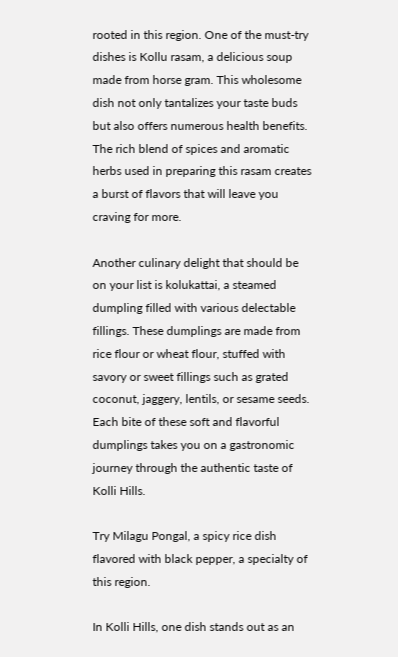rooted in this region. One of the must-try dishes is Kollu rasam, a delicious soup made from horse gram. This wholesome dish not only tantalizes your taste buds but also offers numerous health benefits. The rich blend of spices and aromatic herbs used in preparing this rasam creates a burst of flavors that will leave you craving for more.

Another culinary delight that should be on your list is kolukattai, a steamed dumpling filled with various delectable fillings. These dumplings are made from rice flour or wheat flour, stuffed with savory or sweet fillings such as grated coconut, jaggery, lentils, or sesame seeds. Each bite of these soft and flavorful dumplings takes you on a gastronomic journey through the authentic taste of Kolli Hills.

Try Milagu Pongal, a spicy rice dish flavored with black pepper, a specialty of this region.

In Kolli Hills, one dish stands out as an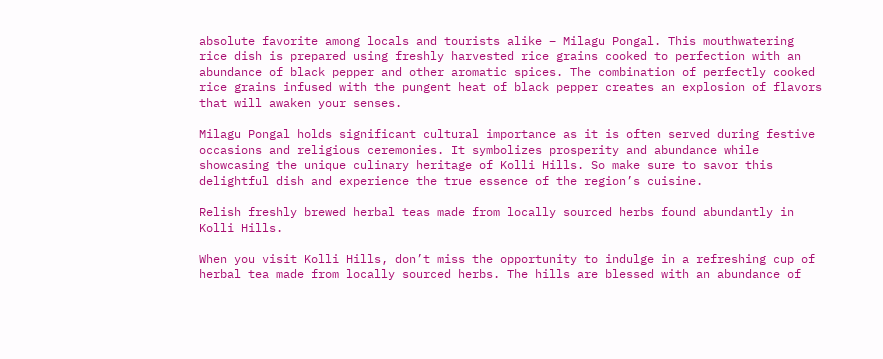absolute favorite among locals and tourists alike – Milagu Pongal. This mouthwatering rice dish is prepared using freshly harvested rice grains cooked to perfection with an abundance of black pepper and other aromatic spices. The combination of perfectly cooked rice grains infused with the pungent heat of black pepper creates an explosion of flavors that will awaken your senses.

Milagu Pongal holds significant cultural importance as it is often served during festive occasions and religious ceremonies. It symbolizes prosperity and abundance while showcasing the unique culinary heritage of Kolli Hills. So make sure to savor this delightful dish and experience the true essence of the region’s cuisine.

Relish freshly brewed herbal teas made from locally sourced herbs found abundantly in Kolli Hills.

When you visit Kolli Hills, don’t miss the opportunity to indulge in a refreshing cup of herbal tea made from locally sourced herbs. The hills are blessed with an abundance of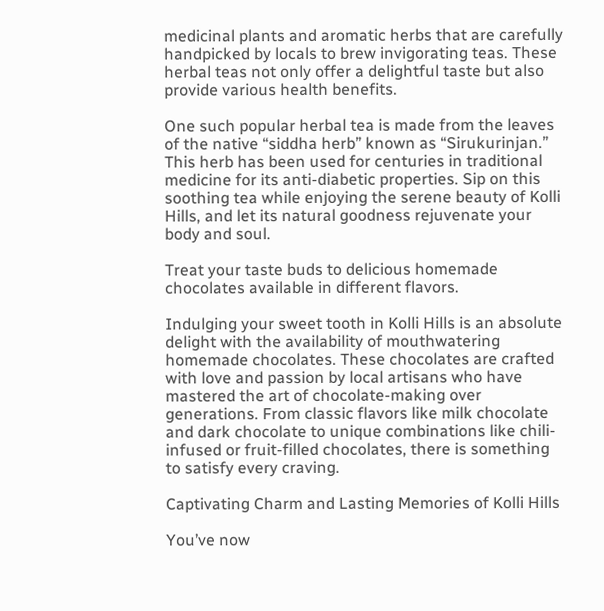medicinal plants and aromatic herbs that are carefully handpicked by locals to brew invigorating teas. These herbal teas not only offer a delightful taste but also provide various health benefits.

One such popular herbal tea is made from the leaves of the native “siddha herb” known as “Sirukurinjan.” This herb has been used for centuries in traditional medicine for its anti-diabetic properties. Sip on this soothing tea while enjoying the serene beauty of Kolli Hills, and let its natural goodness rejuvenate your body and soul.

Treat your taste buds to delicious homemade chocolates available in different flavors.

Indulging your sweet tooth in Kolli Hills is an absolute delight with the availability of mouthwatering homemade chocolates. These chocolates are crafted with love and passion by local artisans who have mastered the art of chocolate-making over generations. From classic flavors like milk chocolate and dark chocolate to unique combinations like chili-infused or fruit-filled chocolates, there is something to satisfy every craving.

Captivating Charm and Lasting Memories of Kolli Hills

You’ve now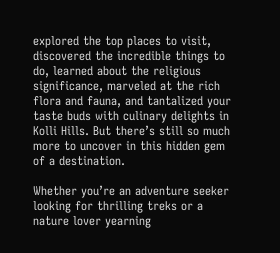explored the top places to visit, discovered the incredible things to do, learned about the religious significance, marveled at the rich flora and fauna, and tantalized your taste buds with culinary delights in Kolli Hills. But there’s still so much more to uncover in this hidden gem of a destination.

Whether you’re an adventure seeker looking for thrilling treks or a nature lover yearning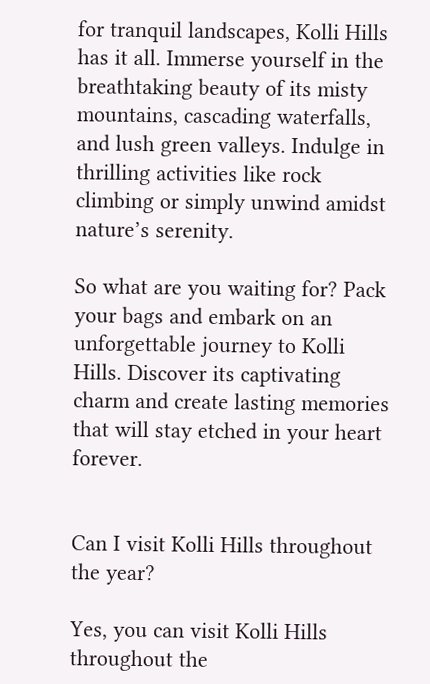for tranquil landscapes, Kolli Hills has it all. Immerse yourself in the breathtaking beauty of its misty mountains, cascading waterfalls, and lush green valleys. Indulge in thrilling activities like rock climbing or simply unwind amidst nature’s serenity.

So what are you waiting for? Pack your bags and embark on an unforgettable journey to Kolli Hills. Discover its captivating charm and create lasting memories that will stay etched in your heart forever.


Can I visit Kolli Hills throughout the year?

Yes, you can visit Kolli Hills throughout the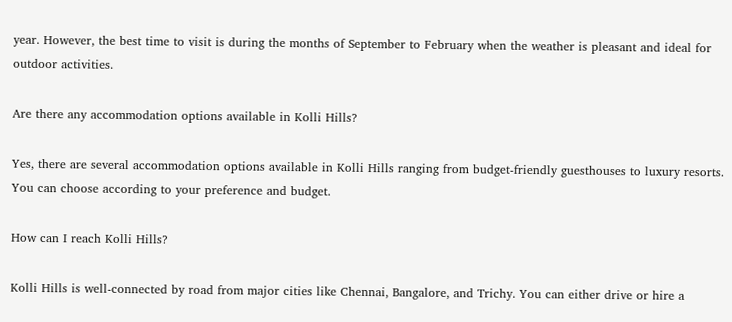year. However, the best time to visit is during the months of September to February when the weather is pleasant and ideal for outdoor activities.

Are there any accommodation options available in Kolli Hills?

Yes, there are several accommodation options available in Kolli Hills ranging from budget-friendly guesthouses to luxury resorts. You can choose according to your preference and budget.

How can I reach Kolli Hills?

Kolli Hills is well-connected by road from major cities like Chennai, Bangalore, and Trichy. You can either drive or hire a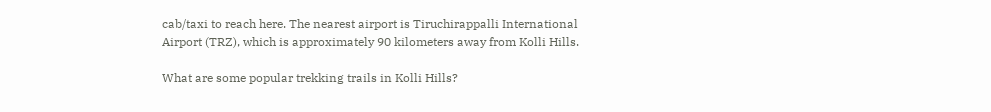cab/taxi to reach here. The nearest airport is Tiruchirappalli International Airport (TRZ), which is approximately 90 kilometers away from Kolli Hills.

What are some popular trekking trails in Kolli Hills?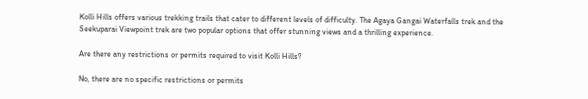Kolli Hills offers various trekking trails that cater to different levels of difficulty. The Agaya Gangai Waterfalls trek and the Seekuparai Viewpoint trek are two popular options that offer stunning views and a thrilling experience.

Are there any restrictions or permits required to visit Kolli Hills?

No, there are no specific restrictions or permits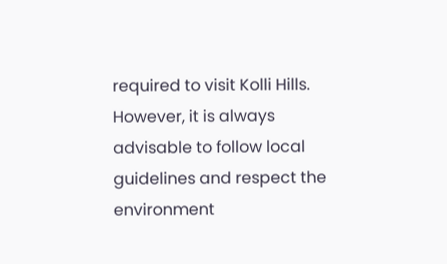required to visit Kolli Hills. However, it is always advisable to follow local guidelines and respect the environment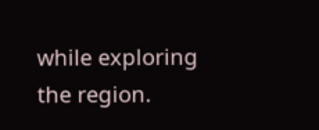while exploring the region.